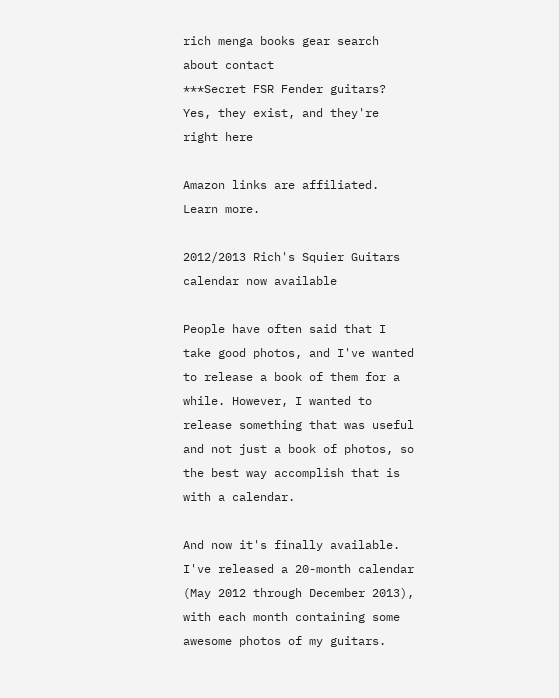rich menga books gear search about contact
***Secret FSR Fender guitars? Yes, they exist, and they're right here

Amazon links are affiliated. Learn more.

2012/2013 Rich's Squier Guitars calendar now available

People have often said that I take good photos, and I've wanted to release a book of them for a while. However, I wanted to release something that was useful and not just a book of photos, so the best way accomplish that is with a calendar.

And now it's finally available. I've released a 20-month calendar (May 2012 through December 2013), with each month containing some awesome photos of my guitars.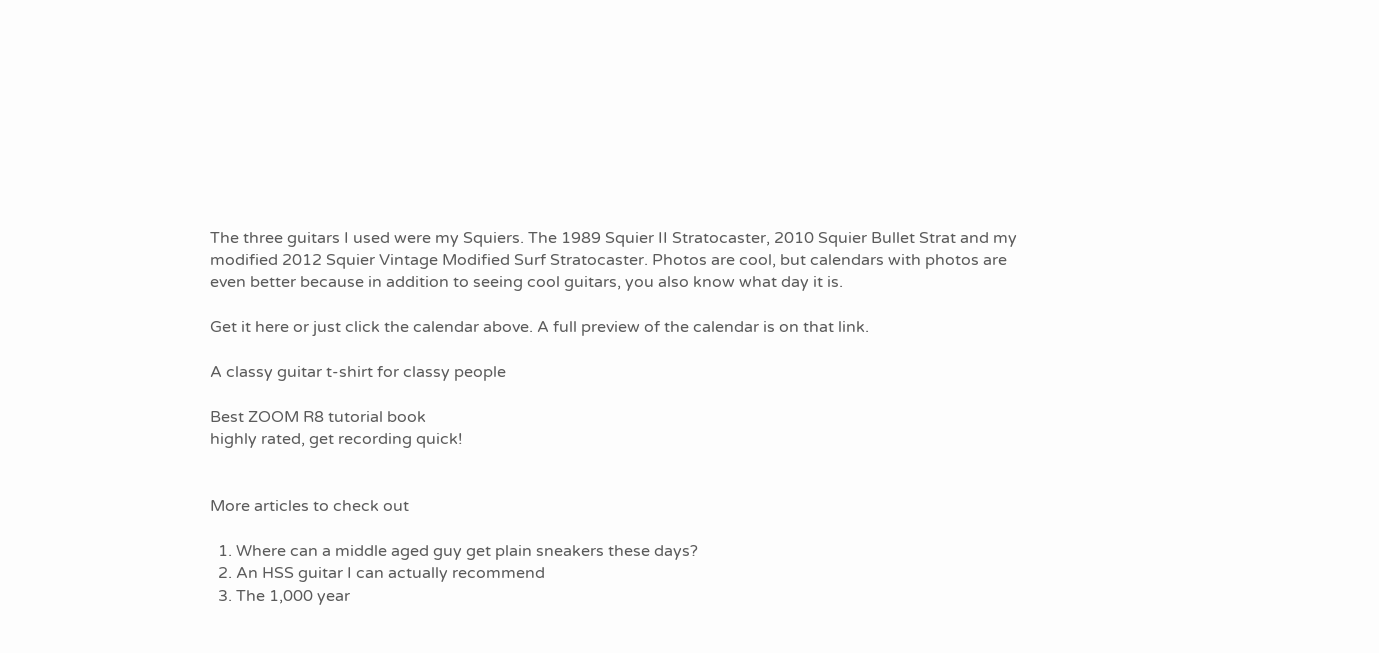The three guitars I used were my Squiers. The 1989 Squier II Stratocaster, 2010 Squier Bullet Strat and my modified 2012 Squier Vintage Modified Surf Stratocaster. Photos are cool, but calendars with photos are even better because in addition to seeing cool guitars, you also know what day it is.

Get it here or just click the calendar above. A full preview of the calendar is on that link.

A classy guitar t-shirt for classy people

Best ZOOM R8 tutorial book
highly rated, get recording quick!


More articles to check out

  1. Where can a middle aged guy get plain sneakers these days?
  2. An HSS guitar I can actually recommend
  3. The 1,000 year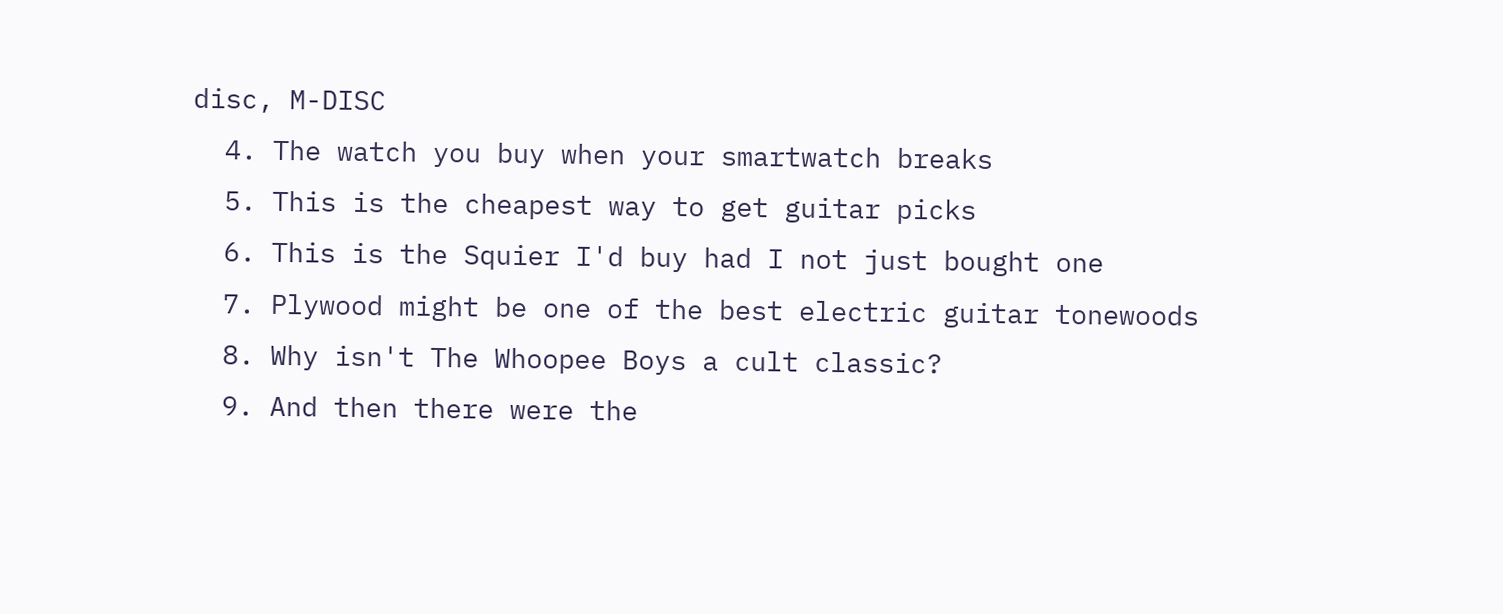disc, M-DISC
  4. The watch you buy when your smartwatch breaks
  5. This is the cheapest way to get guitar picks
  6. This is the Squier I'd buy had I not just bought one
  7. Plywood might be one of the best electric guitar tonewoods
  8. Why isn't The Whoopee Boys a cult classic?
  9. And then there were the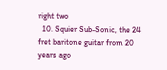right two
  10. Squier Sub-Sonic, the 24 fret baritone guitar from 20 years ago